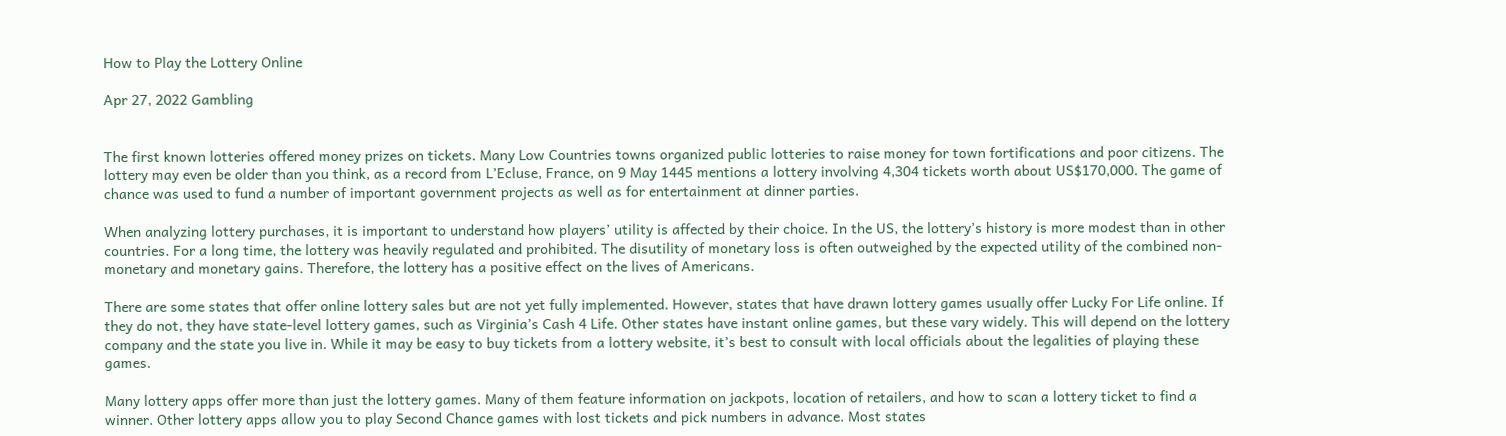How to Play the Lottery Online

Apr 27, 2022 Gambling


The first known lotteries offered money prizes on tickets. Many Low Countries towns organized public lotteries to raise money for town fortifications and poor citizens. The lottery may even be older than you think, as a record from L’Ecluse, France, on 9 May 1445 mentions a lottery involving 4,304 tickets worth about US$170,000. The game of chance was used to fund a number of important government projects as well as for entertainment at dinner parties.

When analyzing lottery purchases, it is important to understand how players’ utility is affected by their choice. In the US, the lottery’s history is more modest than in other countries. For a long time, the lottery was heavily regulated and prohibited. The disutility of monetary loss is often outweighed by the expected utility of the combined non-monetary and monetary gains. Therefore, the lottery has a positive effect on the lives of Americans.

There are some states that offer online lottery sales but are not yet fully implemented. However, states that have drawn lottery games usually offer Lucky For Life online. If they do not, they have state-level lottery games, such as Virginia’s Cash 4 Life. Other states have instant online games, but these vary widely. This will depend on the lottery company and the state you live in. While it may be easy to buy tickets from a lottery website, it’s best to consult with local officials about the legalities of playing these games.

Many lottery apps offer more than just the lottery games. Many of them feature information on jackpots, location of retailers, and how to scan a lottery ticket to find a winner. Other lottery apps allow you to play Second Chance games with lost tickets and pick numbers in advance. Most states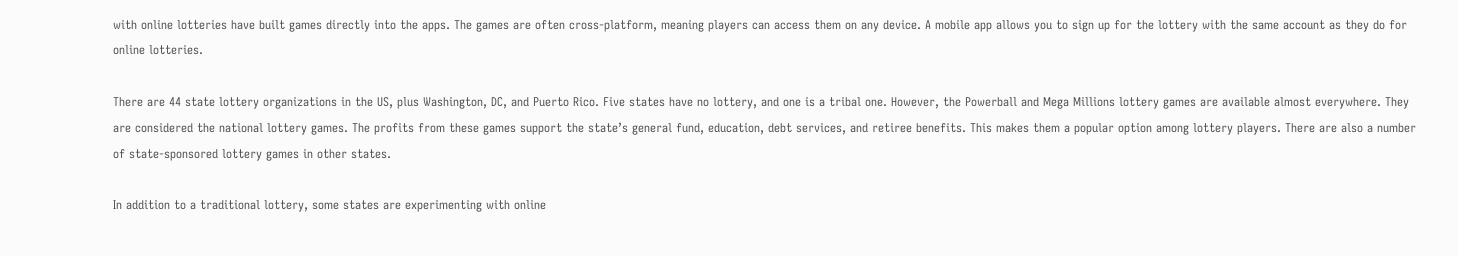with online lotteries have built games directly into the apps. The games are often cross-platform, meaning players can access them on any device. A mobile app allows you to sign up for the lottery with the same account as they do for online lotteries.

There are 44 state lottery organizations in the US, plus Washington, DC, and Puerto Rico. Five states have no lottery, and one is a tribal one. However, the Powerball and Mega Millions lottery games are available almost everywhere. They are considered the national lottery games. The profits from these games support the state’s general fund, education, debt services, and retiree benefits. This makes them a popular option among lottery players. There are also a number of state-sponsored lottery games in other states.

In addition to a traditional lottery, some states are experimenting with online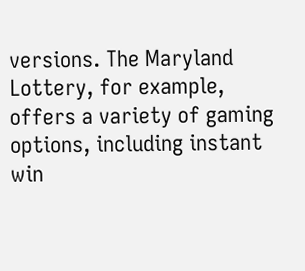versions. The Maryland Lottery, for example, offers a variety of gaming options, including instant win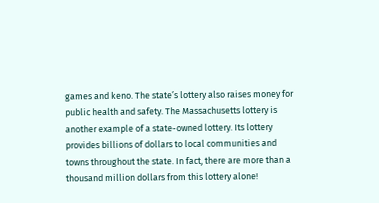games and keno. The state’s lottery also raises money for public health and safety. The Massachusetts lottery is another example of a state-owned lottery. Its lottery provides billions of dollars to local communities and towns throughout the state. In fact, there are more than a thousand million dollars from this lottery alone!